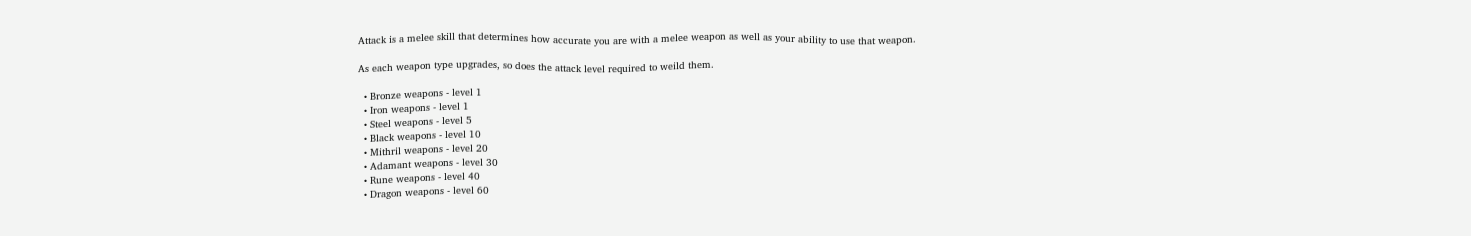Attack is a melee skill that determines how accurate you are with a melee weapon as well as your ability to use that weapon.

As each weapon type upgrades, so does the attack level required to weild them.

  • Bronze weapons - level 1
  • Iron weapons - level 1
  • Steel weapons - level 5
  • Black weapons - level 10
  • Mithril weapons - level 20
  • Adamant weapons - level 30
  • Rune weapons - level 40
  • Dragon weapons - level 60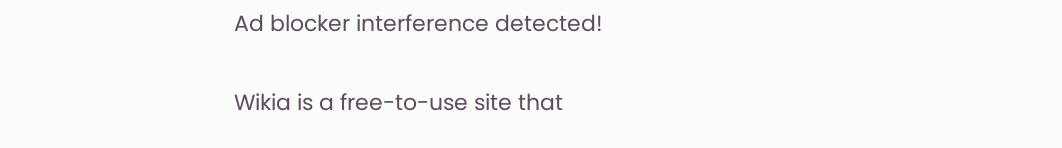Ad blocker interference detected!

Wikia is a free-to-use site that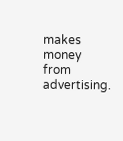makes money from advertising.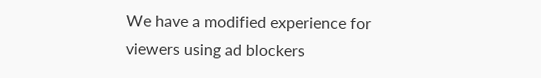We have a modified experience for viewers using ad blockers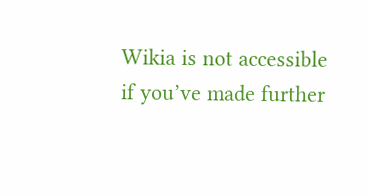Wikia is not accessible if you’ve made further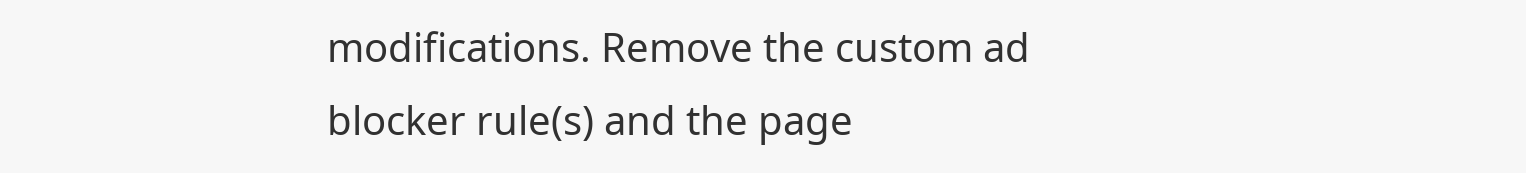modifications. Remove the custom ad blocker rule(s) and the page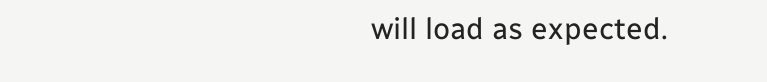will load as expected.